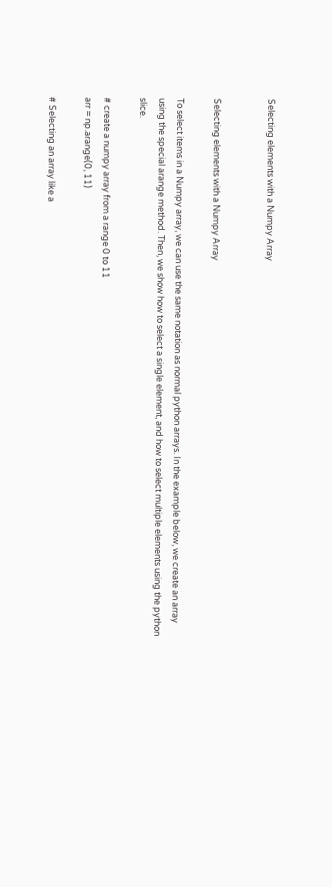Selecting elements with a Numpy Array


Selecting elements with a Numpy Array

To select items in a Numpy array, we can use the same notation as normal python arrays. In the example below, we create an array using the special arange method. Then, we show how to select a single element, and how to select multiple elements using the python slice.

# create a numpy array from a range 0 to 11
arr = np.arange(0, 11)

# Selecting an array like a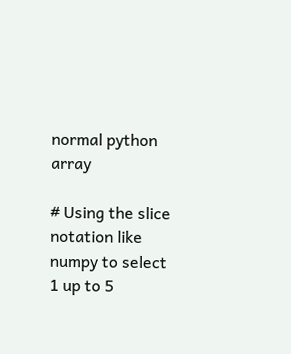normal python array

# Using the slice notation like numpy to select 1 up to 5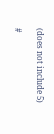(does not include 5)

#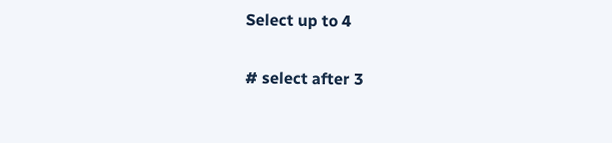Select up to 4

# select after 3